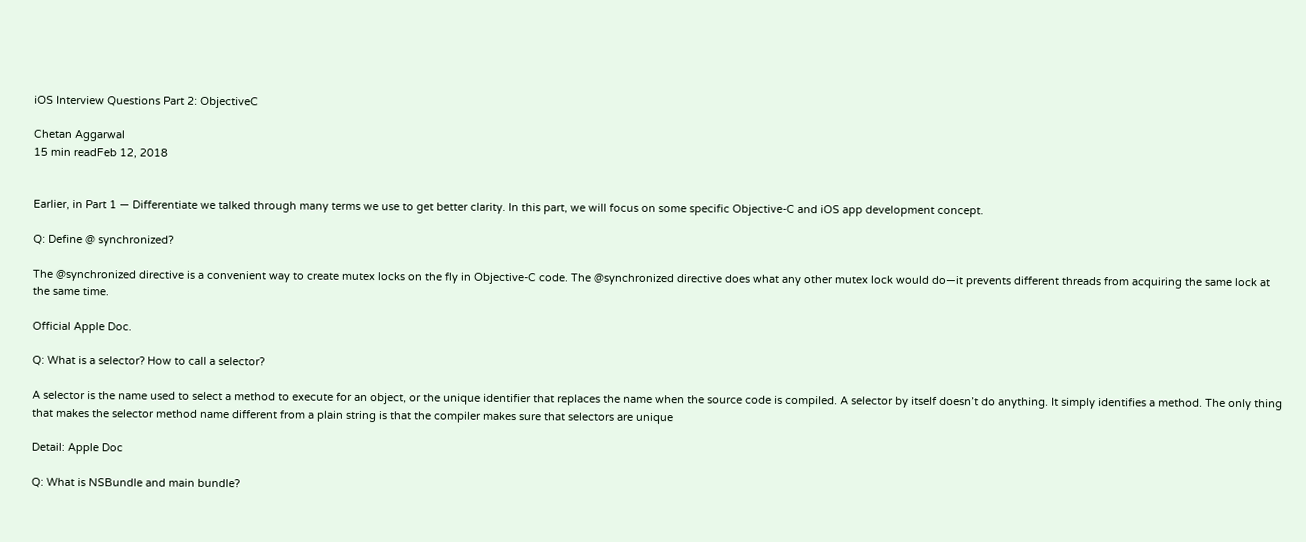iOS Interview Questions Part 2: ObjectiveC

Chetan Aggarwal
15 min readFeb 12, 2018


Earlier, in Part 1 — Differentiate we talked through many terms we use to get better clarity. In this part, we will focus on some specific Objective-C and iOS app development concept.

Q: Define @ synchronized?

The @synchronized directive is a convenient way to create mutex locks on the fly in Objective-C code. The @synchronized directive does what any other mutex lock would do—it prevents different threads from acquiring the same lock at the same time.

Official Apple Doc.

Q: What is a selector? How to call a selector?

A selector is the name used to select a method to execute for an object, or the unique identifier that replaces the name when the source code is compiled. A selector by itself doesn’t do anything. It simply identifies a method. The only thing that makes the selector method name different from a plain string is that the compiler makes sure that selectors are unique

Detail: Apple Doc

Q: What is NSBundle and main bundle?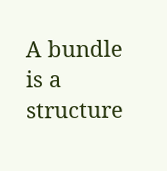A bundle is a structure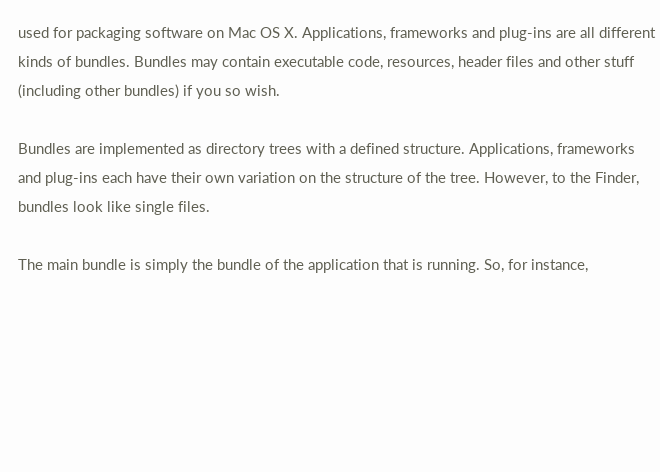used for packaging software on Mac OS X. Applications, frameworks and plug-ins are all different kinds of bundles. Bundles may contain executable code, resources, header files and other stuff (including other bundles) if you so wish.

Bundles are implemented as directory trees with a defined structure. Applications, frameworks and plug-ins each have their own variation on the structure of the tree. However, to the Finder, bundles look like single files.

The main bundle is simply the bundle of the application that is running. So, for instance,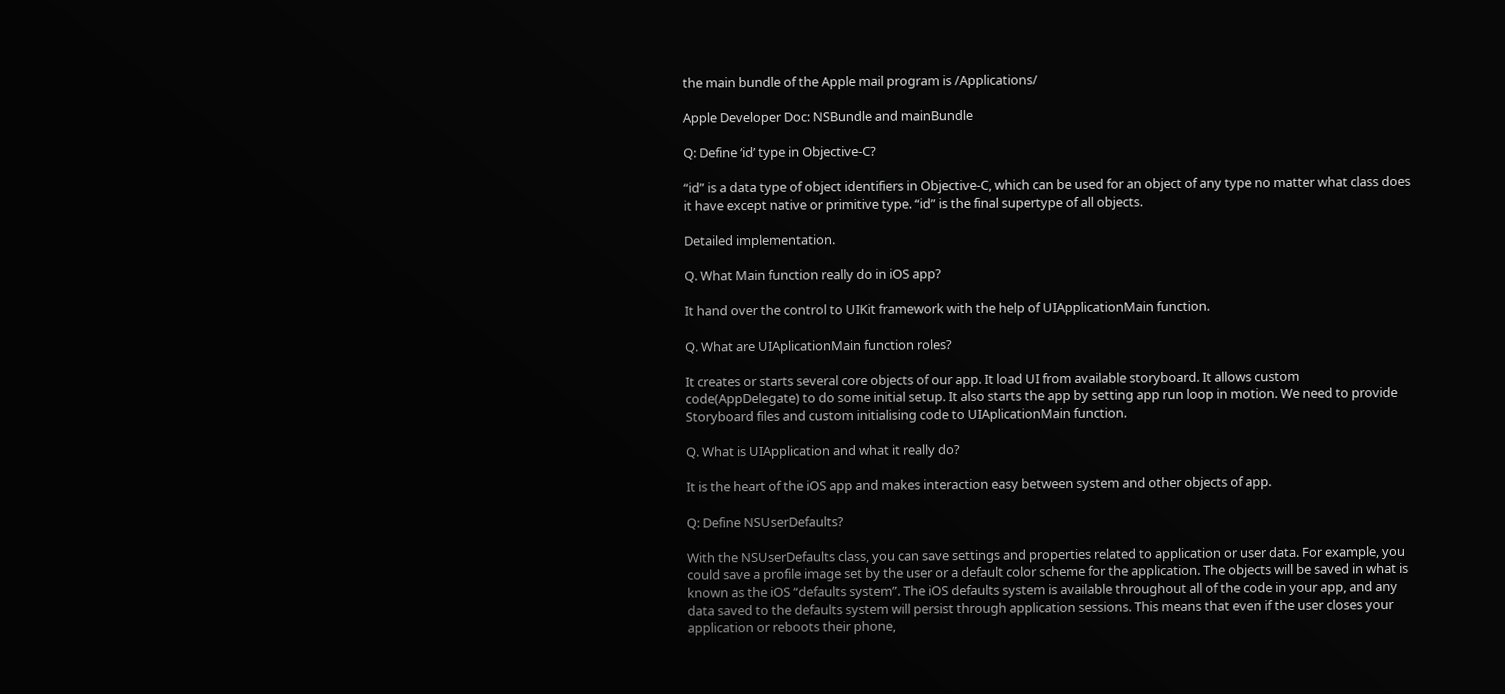the main bundle of the Apple mail program is /Applications/

Apple Developer Doc: NSBundle and mainBundle

Q: Define ‘id’ type in Objective-C?

“id” is a data type of object identifiers in Objective-C, which can be used for an object of any type no matter what class does it have except native or primitive type. “id” is the final supertype of all objects.

Detailed implementation.

Q. What Main function really do in iOS app?

It hand over the control to UIKit framework with the help of UIApplicationMain function.

Q. What are UIAplicationMain function roles?

It creates or starts several core objects of our app. It load UI from available storyboard. It allows custom code(AppDelegate) to do some initial setup. It also starts the app by setting app run loop in motion. We need to provide Storyboard files and custom initialising code to UIAplicationMain function.

Q. What is UIApplication and what it really do?

It is the heart of the iOS app and makes interaction easy between system and other objects of app.

Q: Define NSUserDefaults?

With the NSUserDefaults class, you can save settings and properties related to application or user data. For example, you could save a profile image set by the user or a default color scheme for the application. The objects will be saved in what is known as the iOS “defaults system”. The iOS defaults system is available throughout all of the code in your app, and any data saved to the defaults system will persist through application sessions. This means that even if the user closes your application or reboots their phone,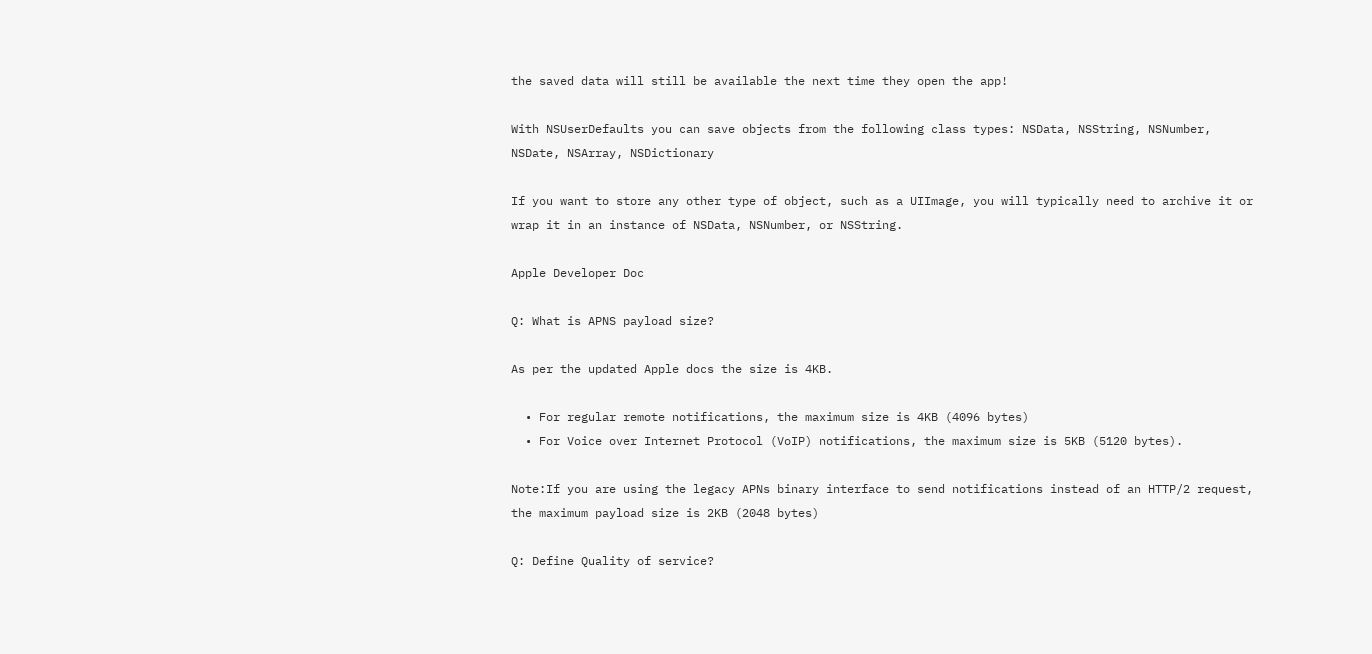the saved data will still be available the next time they open the app!

With NSUserDefaults you can save objects from the following class types: NSData, NSString, NSNumber, NSDate, NSArray, NSDictionary

If you want to store any other type of object, such as a UIImage, you will typically need to archive it or wrap it in an instance of NSData, NSNumber, or NSString.

Apple Developer Doc

Q: What is APNS payload size?

As per the updated Apple docs the size is 4KB.

  • For regular remote notifications, the maximum size is 4KB (4096 bytes)
  • For Voice over Internet Protocol (VoIP) notifications, the maximum size is 5KB (5120 bytes).

Note:If you are using the legacy APNs binary interface to send notifications instead of an HTTP/2 request, the maximum payload size is 2KB (2048 bytes)

Q: Define Quality of service?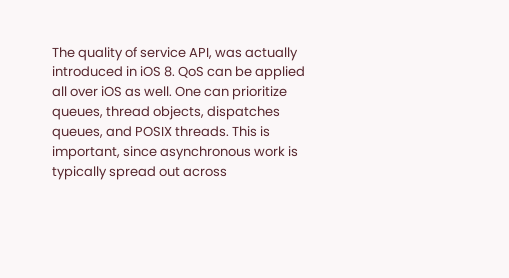The quality of service API, was actually introduced in iOS 8. QoS can be applied all over iOS as well. One can prioritize queues, thread objects, dispatches queues, and POSIX threads. This is important, since asynchronous work is typically spread out across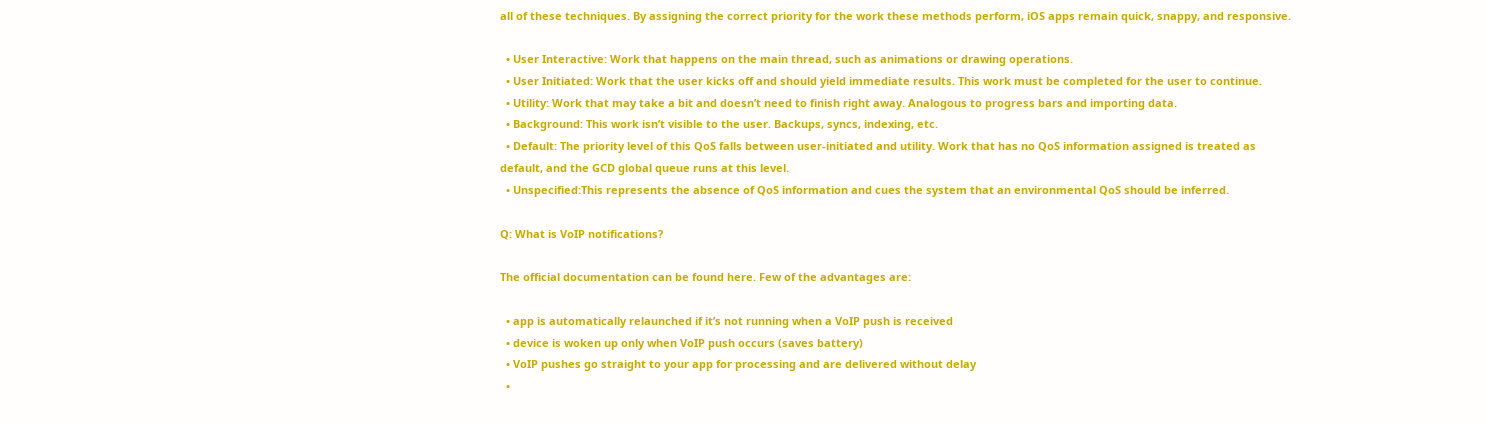all of these techniques. By assigning the correct priority for the work these methods perform, iOS apps remain quick, snappy, and responsive.

  • User Interactive: Work that happens on the main thread, such as animations or drawing operations.
  • User Initiated: Work that the user kicks off and should yield immediate results. This work must be completed for the user to continue.
  • Utility: Work that may take a bit and doesn’t need to finish right away. Analogous to progress bars and importing data.
  • Background: This work isn’t visible to the user. Backups, syncs, indexing, etc.
  • Default: The priority level of this QoS falls between user-initiated and utility. Work that has no QoS information assigned is treated as default, and the GCD global queue runs at this level.
  • Unspecified:This represents the absence of QoS information and cues the system that an environmental QoS should be inferred.

Q: What is VoIP notifications?

The official documentation can be found here. Few of the advantages are:

  • app is automatically relaunched if it’s not running when a VoIP push is received
  • device is woken up only when VoIP push occurs (saves battery)
  • VoIP pushes go straight to your app for processing and are delivered without delay
  •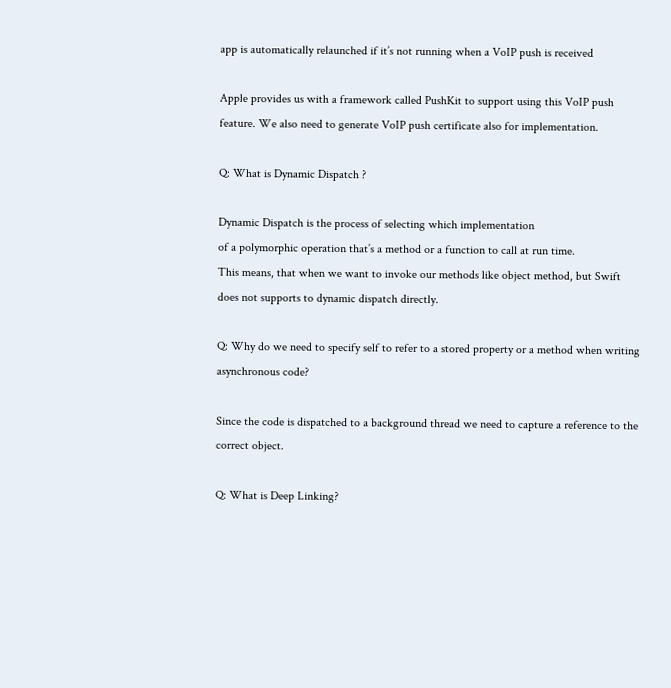app is automatically relaunched if it’s not running when a VoIP push is received

Apple provides us with a framework called PushKit to support using this VoIP push feature. We also need to generate VoIP push certificate also for implementation.

Q: What is Dynamic Dispatch ?

Dynamic Dispatch is the process of selecting which implementation
of a polymorphic operation that’s a method or a function to call at run time.
This means, that when we want to invoke our methods like object method, but Swift does not supports to dynamic dispatch directly.

Q: Why do we need to specify self to refer to a stored property or a method when writing asynchronous code?

Since the code is dispatched to a background thread we need to capture a reference to the correct object.

Q: What is Deep Linking?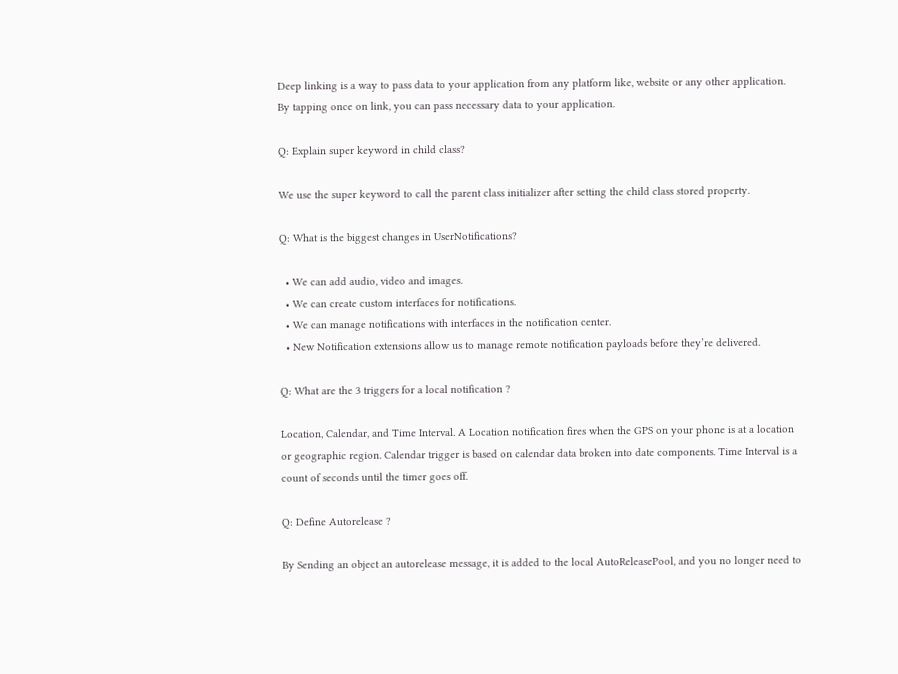Deep linking is a way to pass data to your application from any platform like, website or any other application. By tapping once on link, you can pass necessary data to your application.

Q: Explain super keyword in child class?

We use the super keyword to call the parent class initializer after setting the child class stored property.

Q: What is the biggest changes in UserNotifications?

  • We can add audio, video and images.
  • We can create custom interfaces for notifications.
  • We can manage notifications with interfaces in the notification center.
  • New Notification extensions allow us to manage remote notification payloads before they’re delivered.

Q: What are the 3 triggers for a local notification ?

Location, Calendar, and Time Interval. A Location notification fires when the GPS on your phone is at a location or geographic region. Calendar trigger is based on calendar data broken into date components. Time Interval is a count of seconds until the timer goes off.

Q: Define Autorelease ?

By Sending an object an autorelease message, it is added to the local AutoReleasePool, and you no longer need to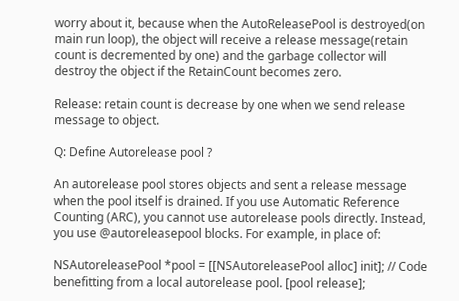worry about it, because when the AutoReleasePool is destroyed(on main run loop), the object will receive a release message(retain count is decremented by one) and the garbage collector will destroy the object if the RetainCount becomes zero.

Release: retain count is decrease by one when we send release message to object.

Q: Define Autorelease pool ?

An autorelease pool stores objects and sent a release message when the pool itself is drained. If you use Automatic Reference Counting (ARC), you cannot use autorelease pools directly. Instead, you use @autoreleasepool blocks. For example, in place of:

NSAutoreleasePool *pool = [[NSAutoreleasePool alloc] init]; // Code benefitting from a local autorelease pool. [pool release];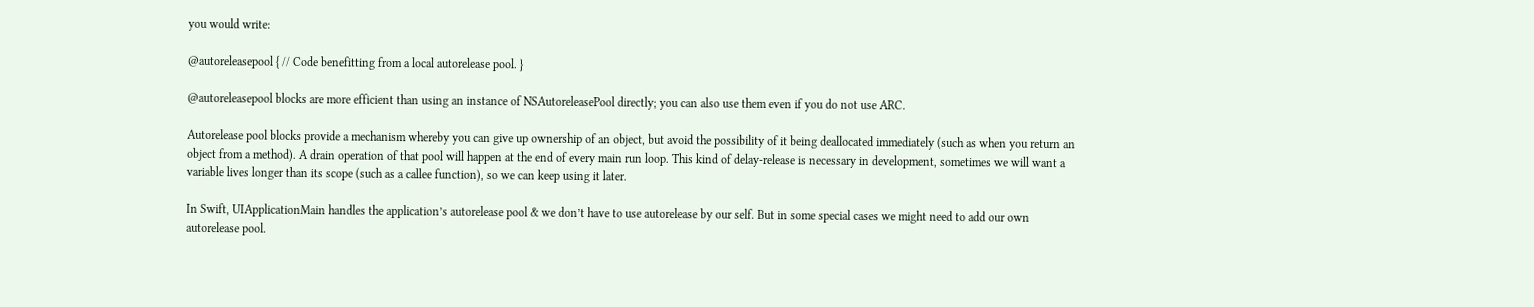you would write:

@autoreleasepool { // Code benefitting from a local autorelease pool. }

@autoreleasepool blocks are more efficient than using an instance of NSAutoreleasePool directly; you can also use them even if you do not use ARC.

Autorelease pool blocks provide a mechanism whereby you can give up ownership of an object, but avoid the possibility of it being deallocated immediately (such as when you return an object from a method). A drain operation of that pool will happen at the end of every main run loop. This kind of delay-release is necessary in development, sometimes we will want a variable lives longer than its scope (such as a callee function), so we can keep using it later.

In Swift, UIApplicationMain handles the application’s autorelease pool & we don’t have to use autorelease by our self. But in some special cases we might need to add our own autorelease pool.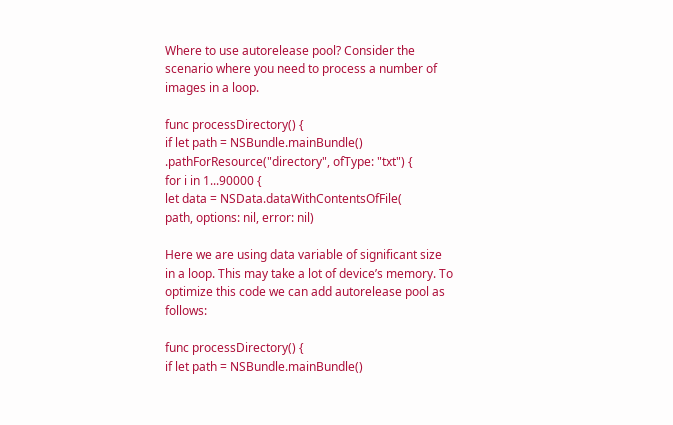Where to use autorelease pool? Consider the scenario where you need to process a number of images in a loop.

func processDirectory() {
if let path = NSBundle.mainBundle()
.pathForResource("directory", ofType: "txt") {
for i in 1...90000 {
let data = NSData.dataWithContentsOfFile(
path, options: nil, error: nil)

Here we are using data variable of significant size in a loop. This may take a lot of device’s memory. To optimize this code we can add autorelease pool as follows:

func processDirectory() {
if let path = NSBundle.mainBundle()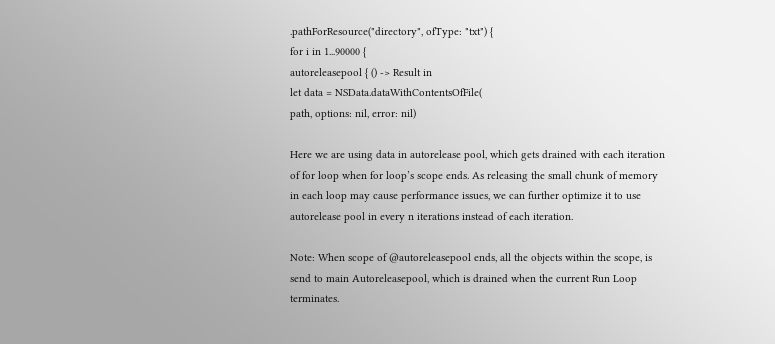.pathForResource("directory", ofType: "txt") {
for i in 1...90000 {
autoreleasepool { () -> Result in
let data = NSData.dataWithContentsOfFile(
path, options: nil, error: nil)

Here we are using data in autorelease pool, which gets drained with each iteration of for loop when for loop’s scope ends. As releasing the small chunk of memory in each loop may cause performance issues, we can further optimize it to use autorelease pool in every n iterations instead of each iteration.

Note: When scope of @autoreleasepool ends, all the objects within the scope, is send to main Autoreleasepool, which is drained when the current Run Loop terminates.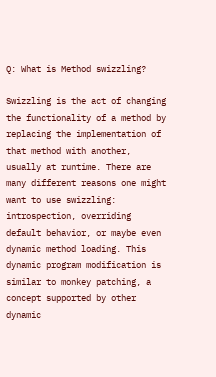Q: What is Method swizzling?

Swizzling is the act of changing the functionality of a method by replacing the implementation of that method with another, usually at runtime. There are many different reasons one might want to use swizzling: introspection, overriding default behavior, or maybe even dynamic method loading. This dynamic program modification is similar to monkey patching, a concept supported by other dynamic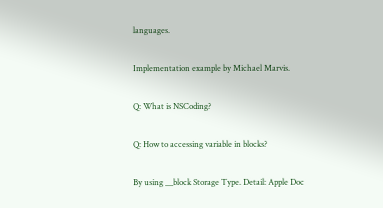languages.

Implementation example by Michael Marvis.

Q: What is NSCoding?

Q: How to accessing variable in blocks?

By using __block Storage Type. Detail: Apple Doc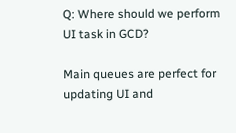Q: Where should we perform UI task in GCD?

Main queues are perfect for updating UI and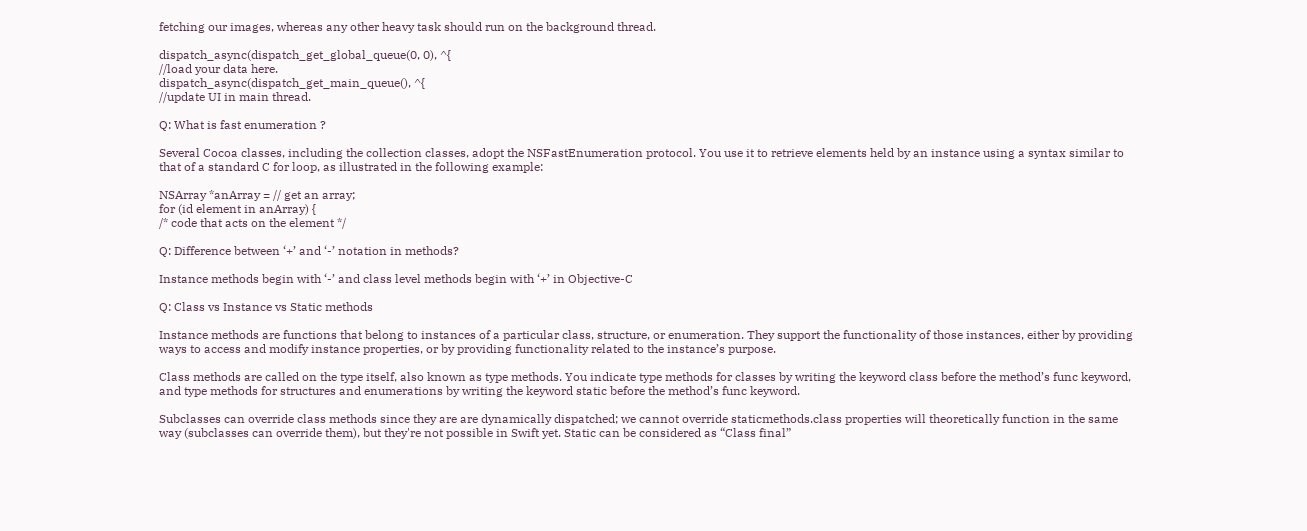fetching our images, whereas any other heavy task should run on the background thread.

dispatch_async(dispatch_get_global_queue(0, 0), ^{
//load your data here.
dispatch_async(dispatch_get_main_queue(), ^{
//update UI in main thread.

Q: What is fast enumeration ?

Several Cocoa classes, including the collection classes, adopt the NSFastEnumeration protocol. You use it to retrieve elements held by an instance using a syntax similar to that of a standard C for loop, as illustrated in the following example:

NSArray *anArray = // get an array;
for (id element in anArray) {
/* code that acts on the element */

Q: Difference between ‘+’ and ‘-’ notation in methods?

Instance methods begin with ‘-’ and class level methods begin with ‘+’ in Objective-C

Q: Class vs Instance vs Static methods

Instance methods are functions that belong to instances of a particular class, structure, or enumeration. They support the functionality of those instances, either by providing ways to access and modify instance properties, or by providing functionality related to the instance’s purpose.

Class methods are called on the type itself, also known as type methods. You indicate type methods for classes by writing the keyword class before the method’s func keyword, and type methods for structures and enumerations by writing the keyword static before the method’s func keyword.

Subclasses can override class methods since they are are dynamically dispatched; we cannot override staticmethods.class properties will theoretically function in the same way (subclasses can override them), but they're not possible in Swift yet. Static can be considered as “Class final”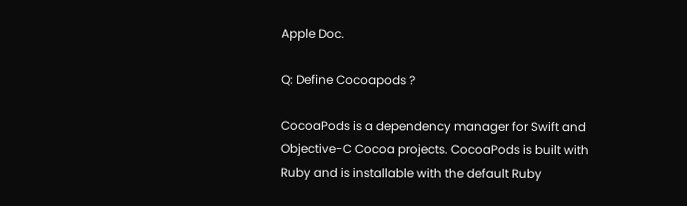Apple Doc.

Q: Define Cocoapods ?

CocoaPods is a dependency manager for Swift and Objective-C Cocoa projects. CocoaPods is built with Ruby and is installable with the default Ruby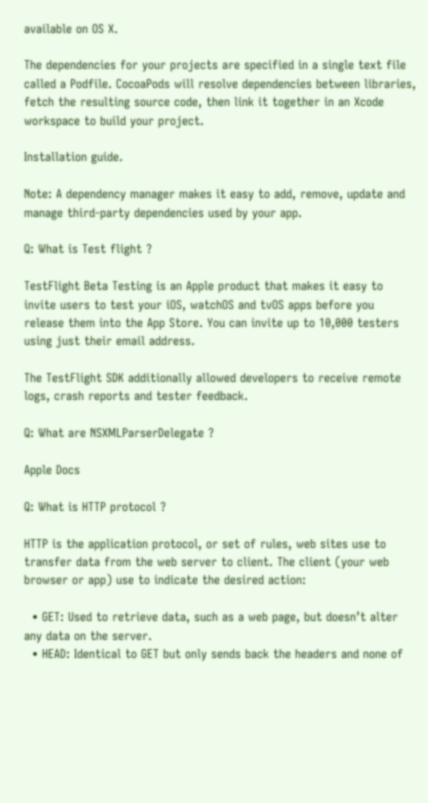available on OS X.

The dependencies for your projects are specified in a single text file called a Podfile. CocoaPods will resolve dependencies between libraries, fetch the resulting source code, then link it together in an Xcode workspace to build your project.

Installation guide.

Note: A dependency manager makes it easy to add, remove, update and manage third-party dependencies used by your app.

Q: What is Test flight ?

TestFlight Beta Testing is an Apple product that makes it easy to invite users to test your iOS, watchOS and tvOS apps before you release them into the App Store. You can invite up to 10,000 testers using just their email address.

The TestFlight SDK additionally allowed developers to receive remote logs, crash reports and tester feedback.

Q: What are NSXMLParserDelegate ?

Apple Docs

Q: What is HTTP protocol ?

HTTP is the application protocol, or set of rules, web sites use to transfer data from the web server to client. The client (your web browser or app) use to indicate the desired action:

  • GET: Used to retrieve data, such as a web page, but doesn’t alter any data on the server.
  • HEAD: Identical to GET but only sends back the headers and none of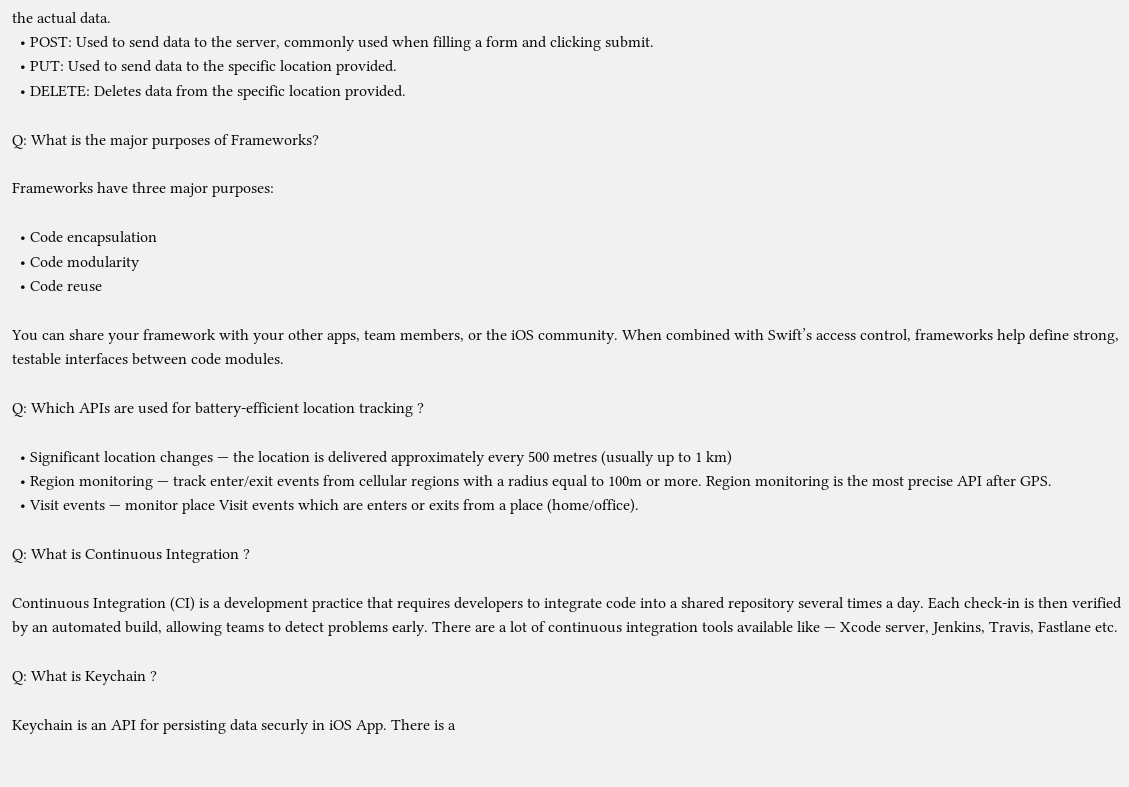the actual data.
  • POST: Used to send data to the server, commonly used when filling a form and clicking submit.
  • PUT: Used to send data to the specific location provided.
  • DELETE: Deletes data from the specific location provided.

Q: What is the major purposes of Frameworks?

Frameworks have three major purposes:

  • Code encapsulation
  • Code modularity
  • Code reuse

You can share your framework with your other apps, team members, or the iOS community. When combined with Swift’s access control, frameworks help define strong, testable interfaces between code modules.

Q: Which APIs are used for battery-efficient location tracking ?

  • Significant location changes — the location is delivered approximately every 500 metres (usually up to 1 km)
  • Region monitoring — track enter/exit events from cellular regions with a radius equal to 100m or more. Region monitoring is the most precise API after GPS.
  • Visit events — monitor place Visit events which are enters or exits from a place (home/office).

Q: What is Continuous Integration ?

Continuous Integration (CI) is a development practice that requires developers to integrate code into a shared repository several times a day. Each check-in is then verified by an automated build, allowing teams to detect problems early. There are a lot of continuous integration tools available like — Xcode server, Jenkins, Travis, Fastlane etc.

Q: What is Keychain ?

Keychain is an API for persisting data securly in iOS App. There is a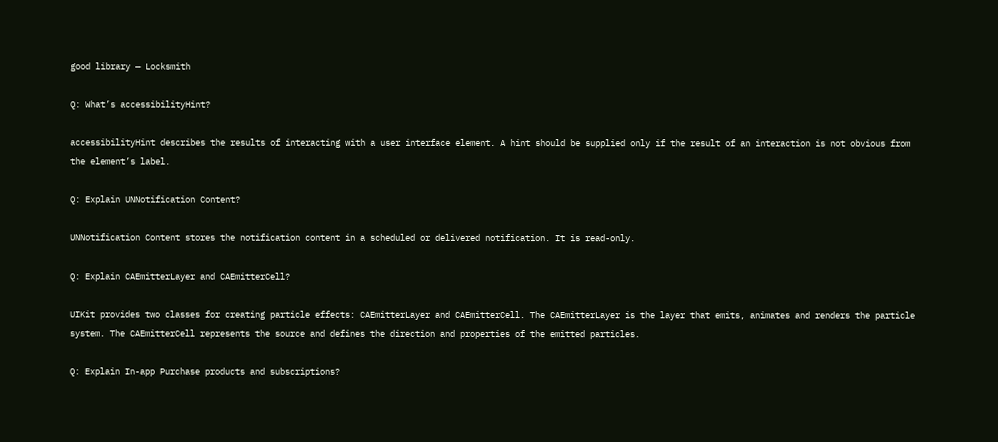good library — Locksmith

Q: What’s accessibilityHint?

accessibilityHint describes the results of interacting with a user interface element. A hint should be supplied only if the result of an interaction is not obvious from the element’s label.

Q: Explain UNNotification Content?

UNNotification Content stores the notification content in a scheduled or delivered notification. It is read-only.

Q: Explain CAEmitterLayer and CAEmitterCell?

UIKit provides two classes for creating particle effects: CAEmitterLayer and CAEmitterCell. The CAEmitterLayer is the layer that emits, animates and renders the particle system. The CAEmitterCell represents the source and defines the direction and properties of the emitted particles.

Q: Explain In-app Purchase products and subscriptions?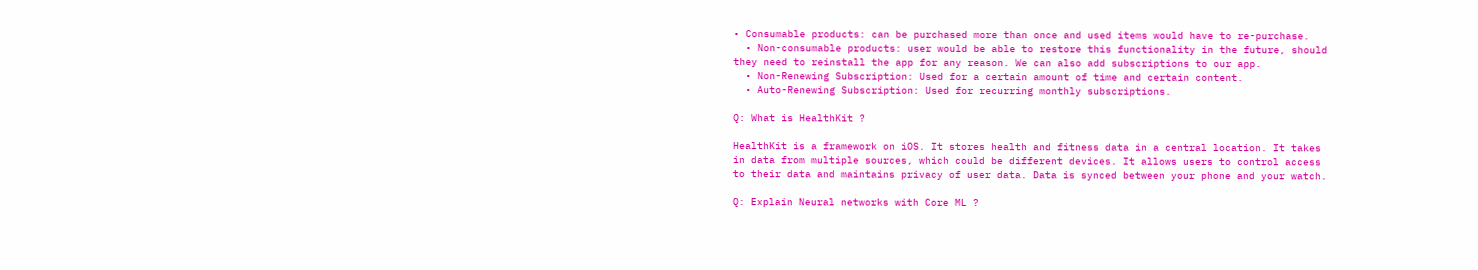• Consumable products: can be purchased more than once and used items would have to re-purchase.
  • Non-consumable products: user would be able to restore this functionality in the future, should they need to reinstall the app for any reason. We can also add subscriptions to our app.
  • Non-Renewing Subscription: Used for a certain amount of time and certain content.
  • Auto-Renewing Subscription: Used for recurring monthly subscriptions.

Q: What is HealthKit ?

HealthKit is a framework on iOS. It stores health and fitness data in a central location. It takes in data from multiple sources, which could be different devices. It allows users to control access to their data and maintains privacy of user data. Data is synced between your phone and your watch.

Q: Explain Neural networks with Core ML ?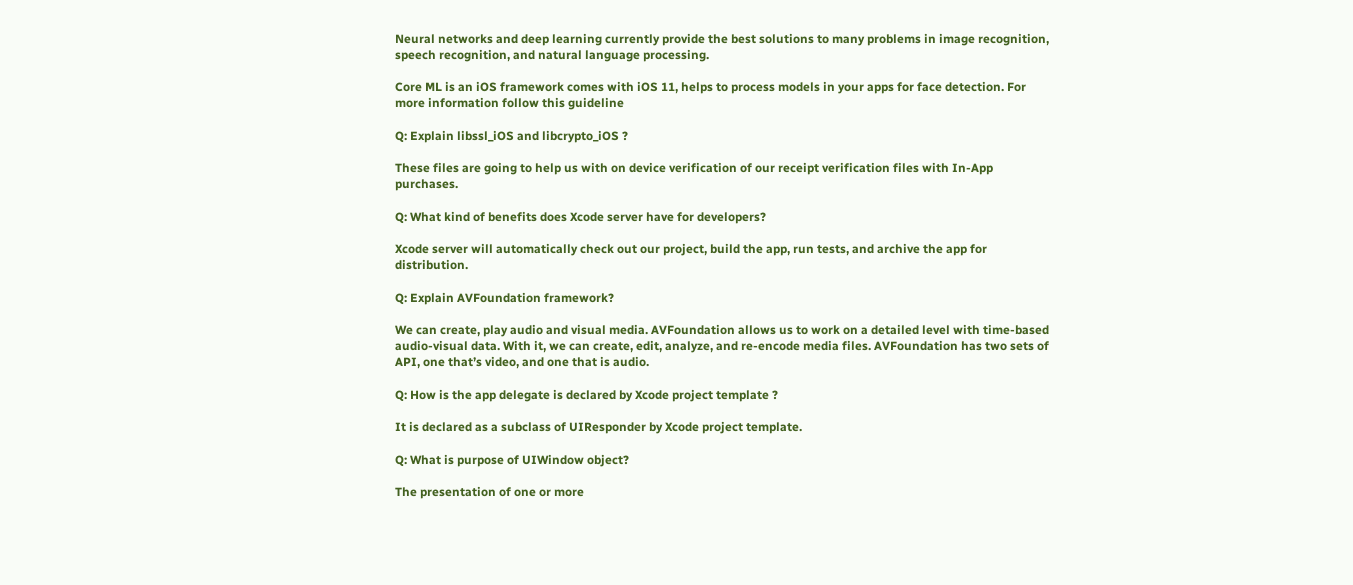Neural networks and deep learning currently provide the best solutions to many problems in image recognition, speech recognition, and natural language processing.

Core ML is an iOS framework comes with iOS 11, helps to process models in your apps for face detection. For more information follow this guideline

Q: Explain libssl_iOS and libcrypto_iOS ?

These files are going to help us with on device verification of our receipt verification files with In-App purchases.

Q: What kind of benefits does Xcode server have for developers?

Xcode server will automatically check out our project, build the app, run tests, and archive the app for distribution.

Q: Explain AVFoundation framework?

We can create, play audio and visual media. AVFoundation allows us to work on a detailed level with time-based audio-visual data. With it, we can create, edit, analyze, and re-encode media files. AVFoundation has two sets of API, one that’s video, and one that is audio.

Q: How is the app delegate is declared by Xcode project template ?

It is declared as a subclass of UIResponder by Xcode project template.

Q: What is purpose of UIWindow object?

The presentation of one or more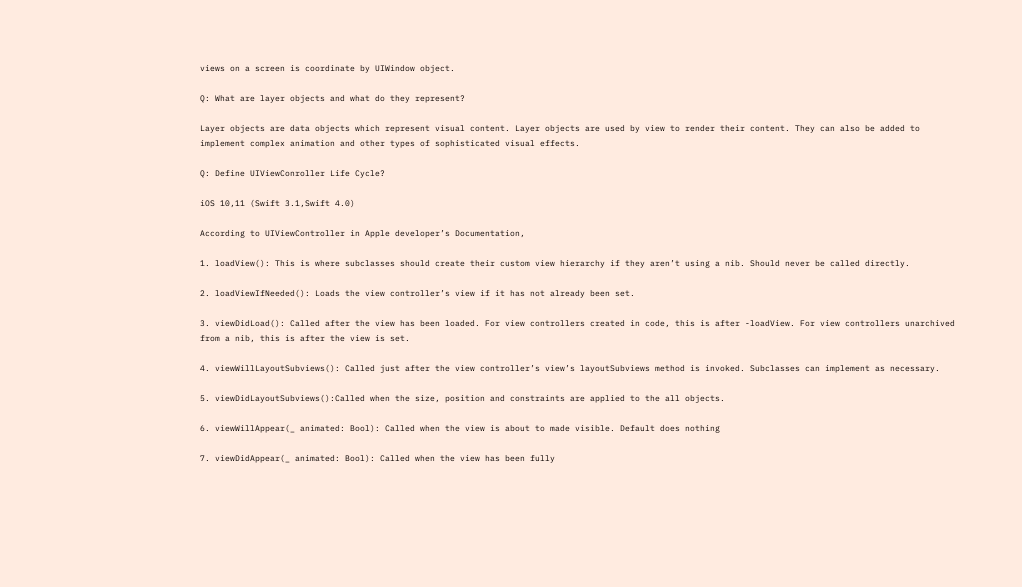views on a screen is coordinate by UIWindow object.

Q: What are layer objects and what do they represent?

Layer objects are data objects which represent visual content. Layer objects are used by view to render their content. They can also be added to implement complex animation and other types of sophisticated visual effects.

Q: Define UIViewConroller Life Cycle?

iOS 10,11 (Swift 3.1,Swift 4.0)

According to UIViewController in Apple developer’s Documentation,

1. loadView(): This is where subclasses should create their custom view hierarchy if they aren’t using a nib. Should never be called directly.

2. loadViewIfNeeded(): Loads the view controller’s view if it has not already been set.

3. viewDidLoad(): Called after the view has been loaded. For view controllers created in code, this is after -loadView. For view controllers unarchived from a nib, this is after the view is set.

4. viewWillLayoutSubviews(): Called just after the view controller’s view’s layoutSubviews method is invoked. Subclasses can implement as necessary.

5. viewDidLayoutSubviews():Called when the size, position and constraints are applied to the all objects.

6. viewWillAppear(_ animated: Bool): Called when the view is about to made visible. Default does nothing

7. viewDidAppear(_ animated: Bool): Called when the view has been fully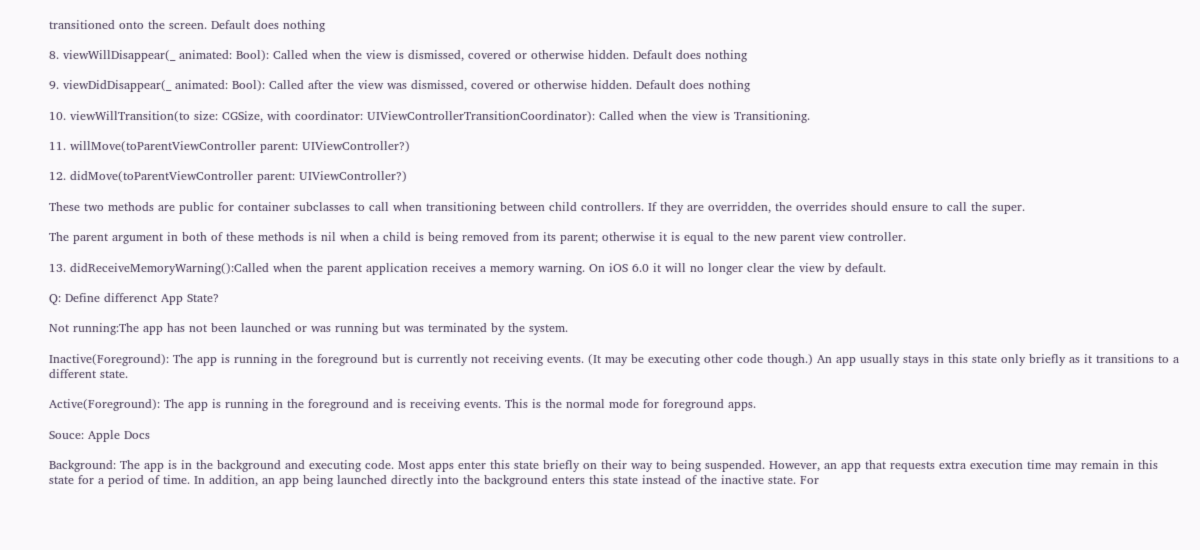transitioned onto the screen. Default does nothing

8. viewWillDisappear(_ animated: Bool): Called when the view is dismissed, covered or otherwise hidden. Default does nothing

9. viewDidDisappear(_ animated: Bool): Called after the view was dismissed, covered or otherwise hidden. Default does nothing

10. viewWillTransition(to size: CGSize, with coordinator: UIViewControllerTransitionCoordinator): Called when the view is Transitioning.

11. willMove(toParentViewController parent: UIViewController?)

12. didMove(toParentViewController parent: UIViewController?)

These two methods are public for container subclasses to call when transitioning between child controllers. If they are overridden, the overrides should ensure to call the super.

The parent argument in both of these methods is nil when a child is being removed from its parent; otherwise it is equal to the new parent view controller.

13. didReceiveMemoryWarning():Called when the parent application receives a memory warning. On iOS 6.0 it will no longer clear the view by default.

Q: Define differenct App State?

Not running:The app has not been launched or was running but was terminated by the system.

Inactive(Foreground): The app is running in the foreground but is currently not receiving events. (It may be executing other code though.) An app usually stays in this state only briefly as it transitions to a different state.

Active(Foreground): The app is running in the foreground and is receiving events. This is the normal mode for foreground apps.

Souce: Apple Docs

Background: The app is in the background and executing code. Most apps enter this state briefly on their way to being suspended. However, an app that requests extra execution time may remain in this state for a period of time. In addition, an app being launched directly into the background enters this state instead of the inactive state. For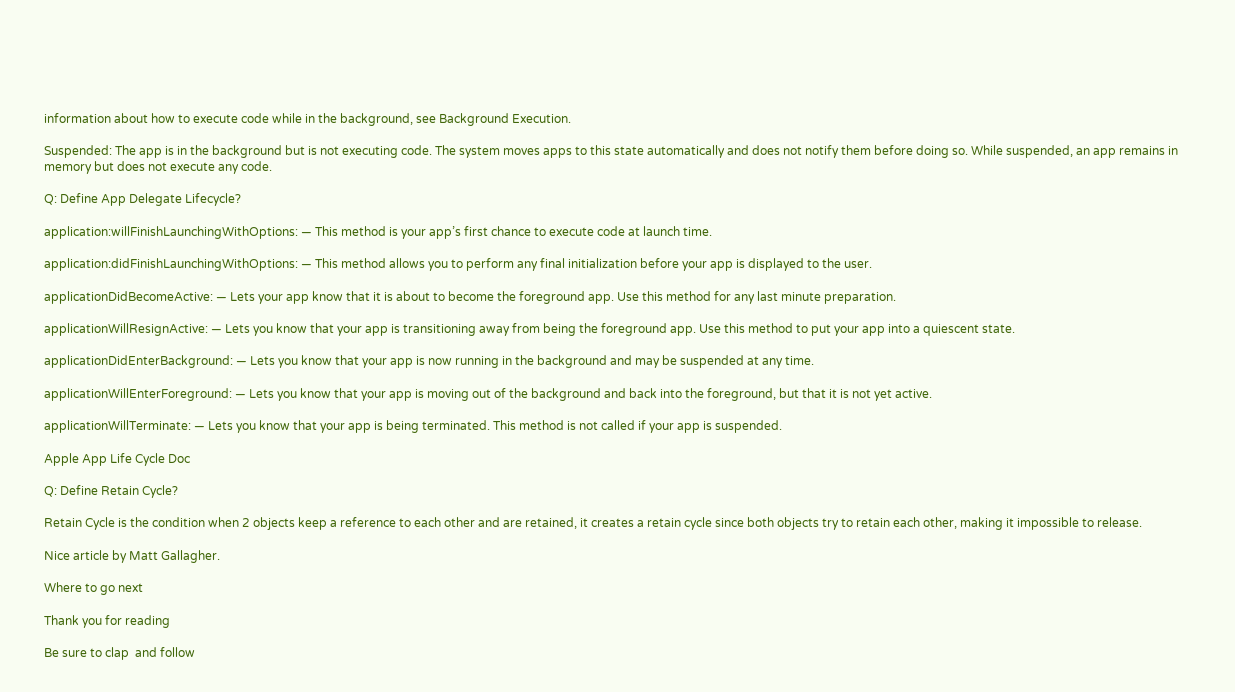information about how to execute code while in the background, see Background Execution.

Suspended: The app is in the background but is not executing code. The system moves apps to this state automatically and does not notify them before doing so. While suspended, an app remains in memory but does not execute any code.

Q: Define App Delegate Lifecycle?

application:willFinishLaunchingWithOptions: — This method is your app’s first chance to execute code at launch time.

application:didFinishLaunchingWithOptions: — This method allows you to perform any final initialization before your app is displayed to the user.

applicationDidBecomeActive: — Lets your app know that it is about to become the foreground app. Use this method for any last minute preparation.

applicationWillResignActive: — Lets you know that your app is transitioning away from being the foreground app. Use this method to put your app into a quiescent state.

applicationDidEnterBackground: — Lets you know that your app is now running in the background and may be suspended at any time.

applicationWillEnterForeground: — Lets you know that your app is moving out of the background and back into the foreground, but that it is not yet active.

applicationWillTerminate: — Lets you know that your app is being terminated. This method is not called if your app is suspended.

Apple App Life Cycle Doc

Q: Define Retain Cycle?

Retain Cycle is the condition when 2 objects keep a reference to each other and are retained, it creates a retain cycle since both objects try to retain each other, making it impossible to release.

Nice article by Matt Gallagher.

Where to go next

Thank you for reading

Be sure to clap  and follow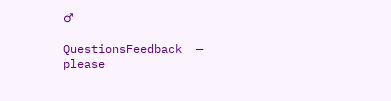♂

QuestionsFeedback  — please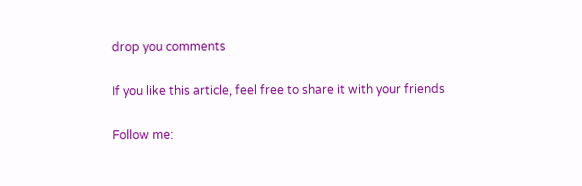drop you comments

If you like this article, feel free to share it with your friends

Follow me: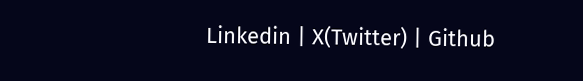Linkedin | X(Twitter) | Github